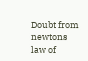Doubt from newtons law of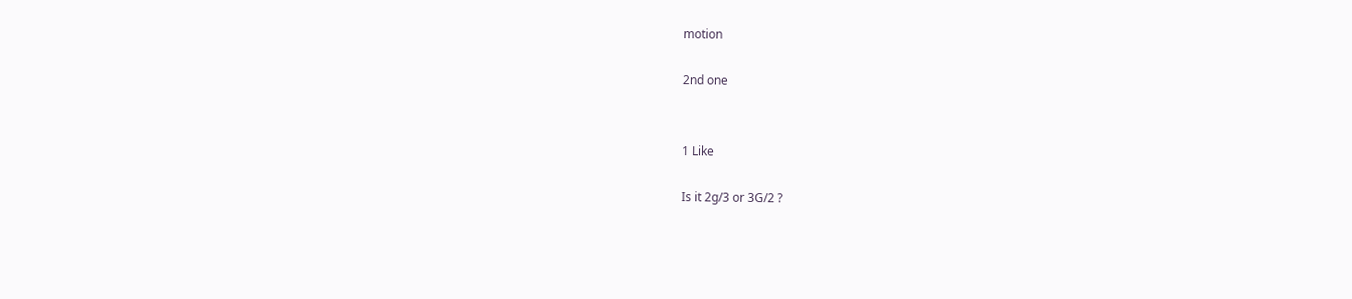motion

2nd one


1 Like

Is it 2g/3 or 3G/2 ?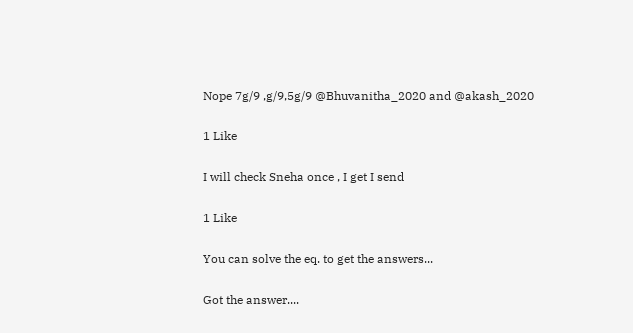Nope 7g/9 ,g/9,5g/9 @Bhuvanitha_2020 and @akash_2020

1 Like

I will check Sneha once , I get I send

1 Like

You can solve the eq. to get the answers...

Got the answer....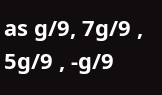as g/9, 7g/9 , 5g/9 , -g/9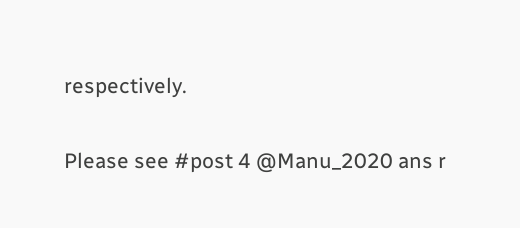respectively.

Please see #post 4 @Manu_2020 ans r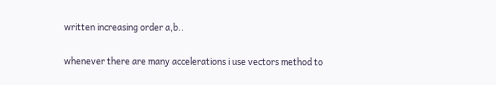written increasing order a,b..

whenever there are many accelerations i use vectors method to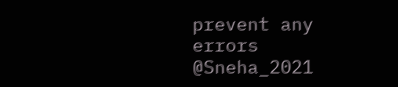prevent any errors @Sneha_2021